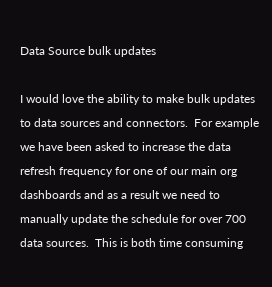Data Source bulk updates

I would love the ability to make bulk updates to data sources and connectors.  For example we have been asked to increase the data refresh frequency for one of our main org dashboards and as a result we need to manually update the schedule for over 700 data sources.  This is both time consuming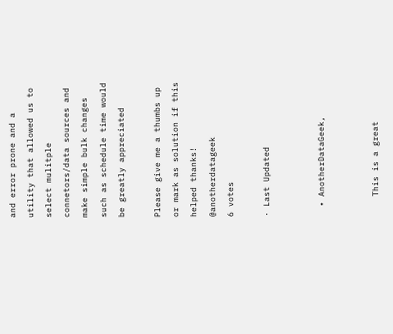and error prone and a utility that allowed us to select mulitple connetors/data sources and make simple bulk changes such as schedule time would be greatly appreciated

Please give me a thumbs up or mark as solution if this helped thanks! @anotherdatageek
6 votes

· Last Updated


  • AnotherDataGeek,


    This is a great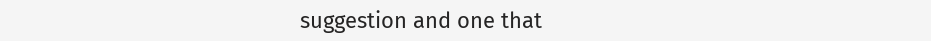suggestion and one that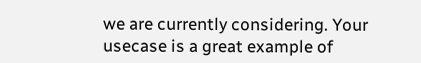we are currently considering. Your usecase is a great example of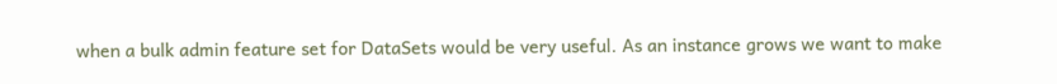when a bulk admin feature set for DataSets would be very useful. As an instance grows we want to make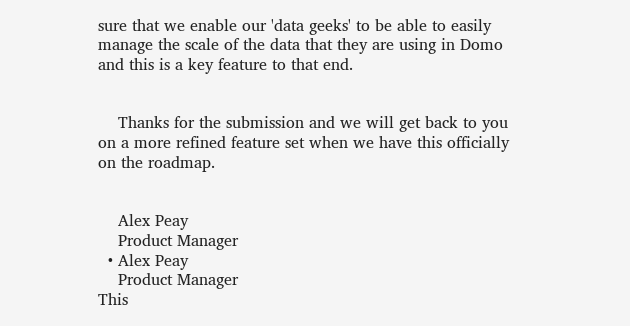sure that we enable our 'data geeks' to be able to easily manage the scale of the data that they are using in Domo and this is a key feature to that end.


    Thanks for the submission and we will get back to you on a more refined feature set when we have this officially on the roadmap.


    Alex Peay
    Product Manager
  • Alex Peay
    Product Manager
This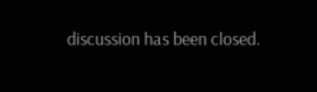discussion has been closed.